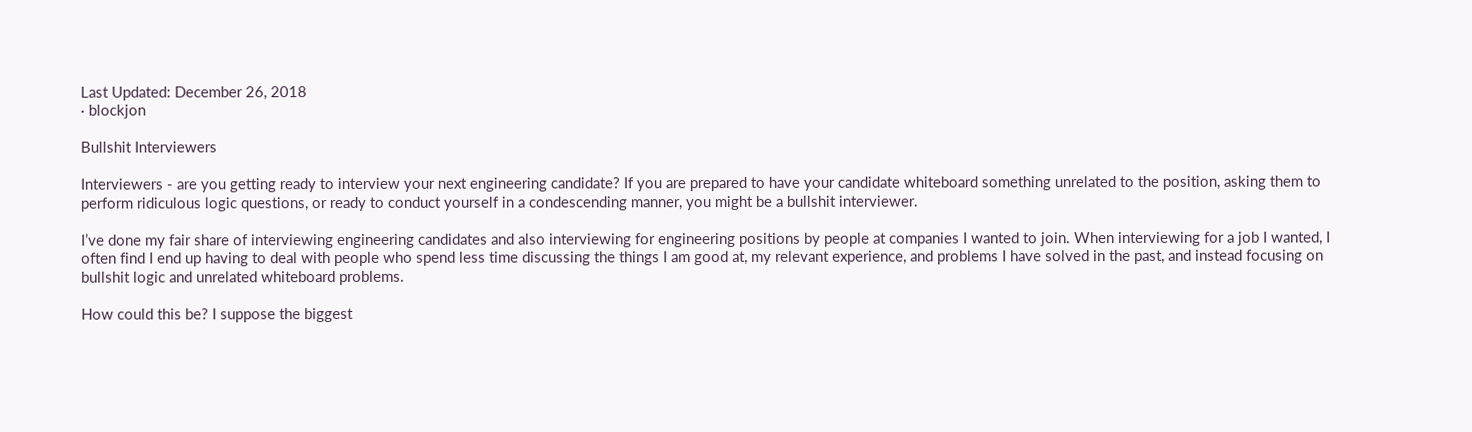Last Updated: December 26, 2018
· blockjon

Bullshit Interviewers

Interviewers - are you getting ready to interview your next engineering candidate? If you are prepared to have your candidate whiteboard something unrelated to the position, asking them to perform ridiculous logic questions, or ready to conduct yourself in a condescending manner, you might be a bullshit interviewer.

I’ve done my fair share of interviewing engineering candidates and also interviewing for engineering positions by people at companies I wanted to join. When interviewing for a job I wanted, I often find I end up having to deal with people who spend less time discussing the things I am good at, my relevant experience, and problems I have solved in the past, and instead focusing on bullshit logic and unrelated whiteboard problems.

How could this be? I suppose the biggest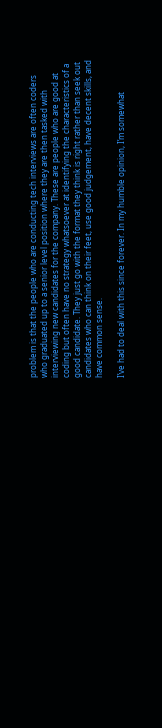problem is that the people who are conducting tech interviews are often coders who graduated up to a senior level position where they are then tasked with interviewing new candidates for the company. These are people who are good at coding but often have no strategy whatsoever at identifying the characteristics of a good candidate. They just go with the format they think is right rather than seek out candidates who can think on their feet, use good judgement, have decent skills, and have common sense.

I’ve had to deal with this since forever. In my humble opinion, I’m somewhat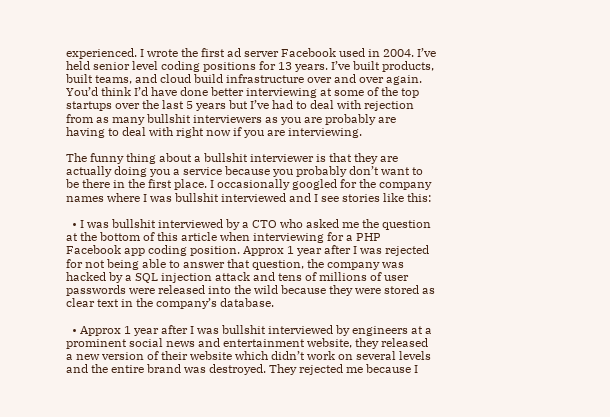experienced. I wrote the first ad server Facebook used in 2004. I’ve held senior level coding positions for 13 years. I’ve built products, built teams, and cloud build infrastructure over and over again. You’d think I’d have done better interviewing at some of the top startups over the last 5 years but I’ve had to deal with rejection from as many bullshit interviewers as you are probably are having to deal with right now if you are interviewing.

The funny thing about a bullshit interviewer is that they are actually doing you a service because you probably don’t want to be there in the first place. I occasionally googled for the company names where I was bullshit interviewed and I see stories like this:

  • I was bullshit interviewed by a CTO who asked me the question at the bottom of this article when interviewing for a PHP Facebook app coding position. Approx 1 year after I was rejected for not being able to answer that question, the company was hacked by a SQL injection attack and tens of millions of user passwords were released into the wild because they were stored as clear text in the company’s database.

  • Approx 1 year after I was bullshit interviewed by engineers at a prominent social news and entertainment website, they released a new version of their website which didn’t work on several levels and the entire brand was destroyed. They rejected me because I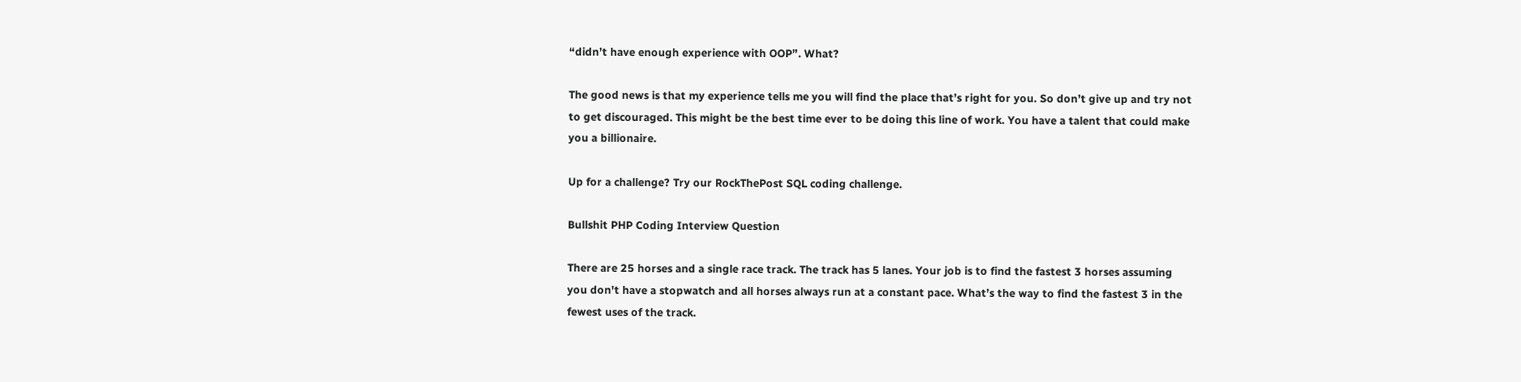“didn’t have enough experience with OOP”. What?

The good news is that my experience tells me you will find the place that’s right for you. So don’t give up and try not to get discouraged. This might be the best time ever to be doing this line of work. You have a talent that could make you a billionaire.

Up for a challenge? Try our RockThePost SQL coding challenge.

Bullshit PHP Coding Interview Question

There are 25 horses and a single race track. The track has 5 lanes. Your job is to find the fastest 3 horses assuming you don't have a stopwatch and all horses always run at a constant pace. What’s the way to find the fastest 3 in the fewest uses of the track.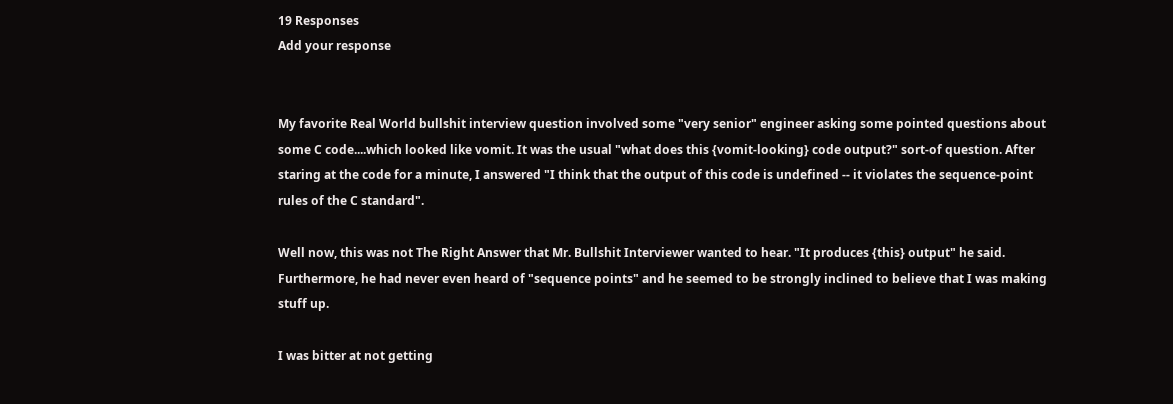19 Responses
Add your response


My favorite Real World bullshit interview question involved some "very senior" engineer asking some pointed questions about some C code....which looked like vomit. It was the usual "what does this {vomit-looking} code output?" sort-of question. After staring at the code for a minute, I answered "I think that the output of this code is undefined -- it violates the sequence-point rules of the C standard".

Well now, this was not The Right Answer that Mr. Bullshit Interviewer wanted to hear. "It produces {this} output" he said. Furthermore, he had never even heard of "sequence points" and he seemed to be strongly inclined to believe that I was making stuff up.

I was bitter at not getting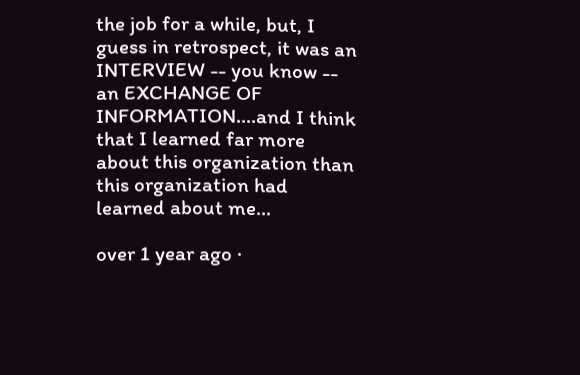the job for a while, but, I guess in retrospect, it was an INTERVIEW -- you know -- an EXCHANGE OF INFORMATION....and I think that I learned far more about this organization than this organization had learned about me...

over 1 year ago ·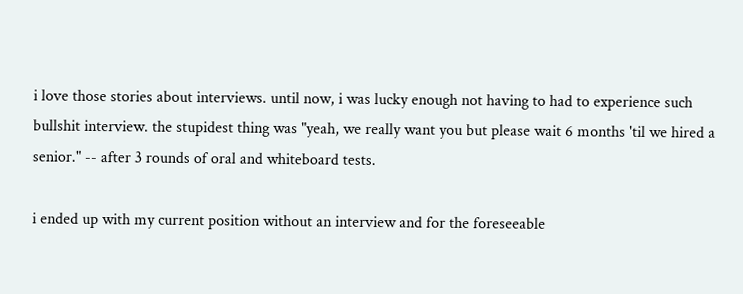i love those stories about interviews. until now, i was lucky enough not having to had to experience such bullshit interview. the stupidest thing was "yeah, we really want you but please wait 6 months 'til we hired a senior." -- after 3 rounds of oral and whiteboard tests.

i ended up with my current position without an interview and for the foreseeable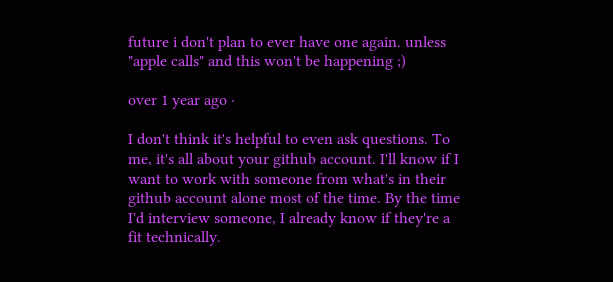future i don't plan to ever have one again. unless "apple calls" and this won't be happening ;)

over 1 year ago ·

I don't think it's helpful to even ask questions. To me, it's all about your github account. I'll know if I want to work with someone from what's in their github account alone most of the time. By the time I'd interview someone, I already know if they're a fit technically.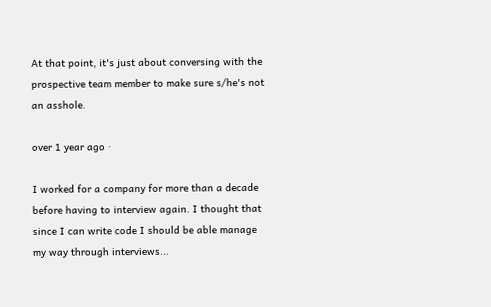At that point, it's just about conversing with the prospective team member to make sure s/he's not an asshole.

over 1 year ago ·

I worked for a company for more than a decade before having to interview again. I thought that since I can write code I should be able manage my way through interviews...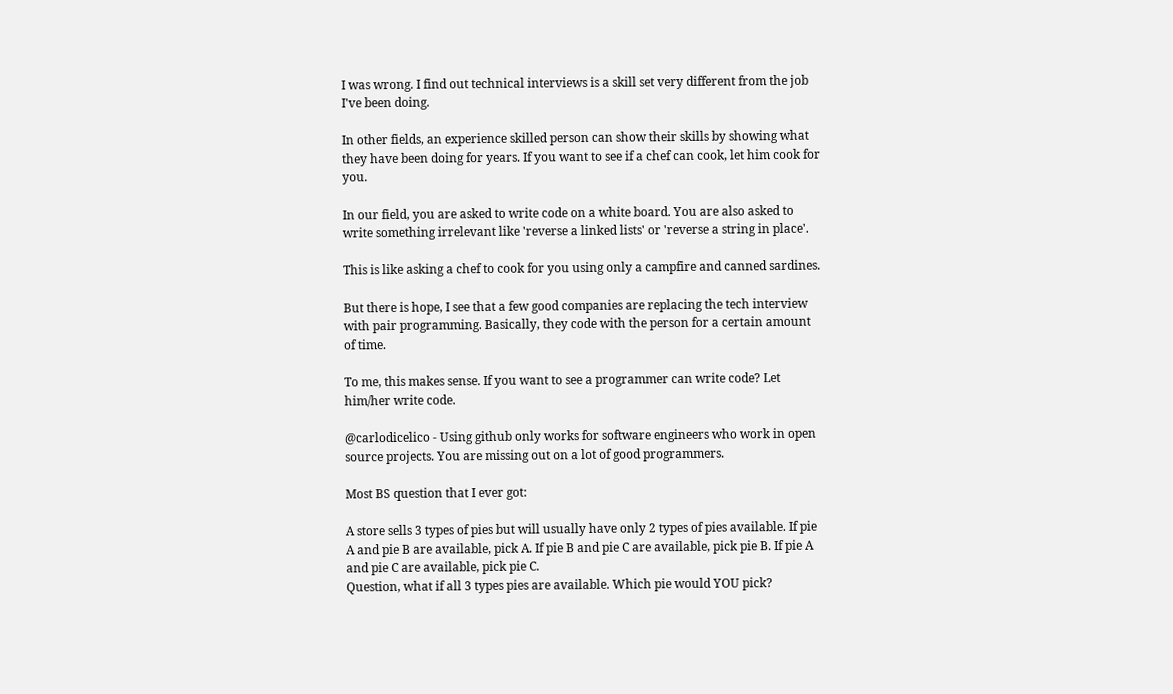I was wrong. I find out technical interviews is a skill set very different from the job I've been doing.

In other fields, an experience skilled person can show their skills by showing what they have been doing for years. If you want to see if a chef can cook, let him cook for you.

In our field, you are asked to write code on a white board. You are also asked to write something irrelevant like 'reverse a linked lists' or 'reverse a string in place'.

This is like asking a chef to cook for you using only a campfire and canned sardines.

But there is hope, I see that a few good companies are replacing the tech interview with pair programming. Basically, they code with the person for a certain amount of time.

To me, this makes sense. If you want to see a programmer can write code? Let him/her write code.

@carlodicelico - Using github only works for software engineers who work in open source projects. You are missing out on a lot of good programmers.

Most BS question that I ever got:

A store sells 3 types of pies but will usually have only 2 types of pies available. If pie A and pie B are available, pick A. If pie B and pie C are available, pick pie B. If pie A and pie C are available, pick pie C.
Question, what if all 3 types pies are available. Which pie would YOU pick?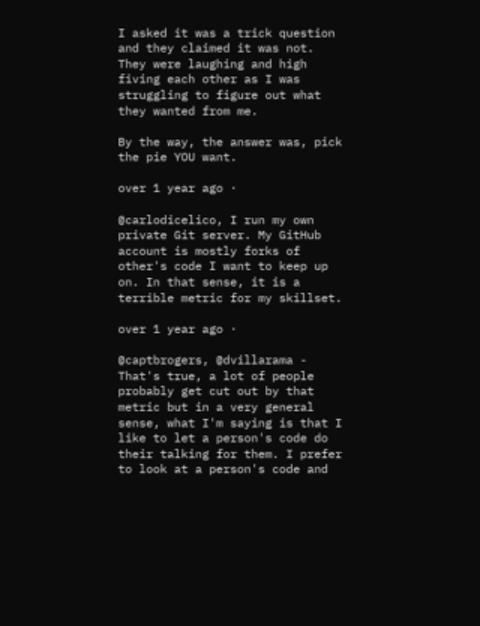I asked it was a trick question and they claimed it was not. They were laughing and high fiving each other as I was struggling to figure out what they wanted from me.

By the way, the answer was, pick the pie YOU want.

over 1 year ago ·

@carlodicelico, I run my own private Git server. My GitHub account is mostly forks of other's code I want to keep up on. In that sense, it is a terrible metric for my skillset.

over 1 year ago ·

@captbrogers, @dvillarama - That's true, a lot of people probably get cut out by that metric but in a very general sense, what I'm saying is that I like to let a person's code do their talking for them. I prefer to look at a person's code and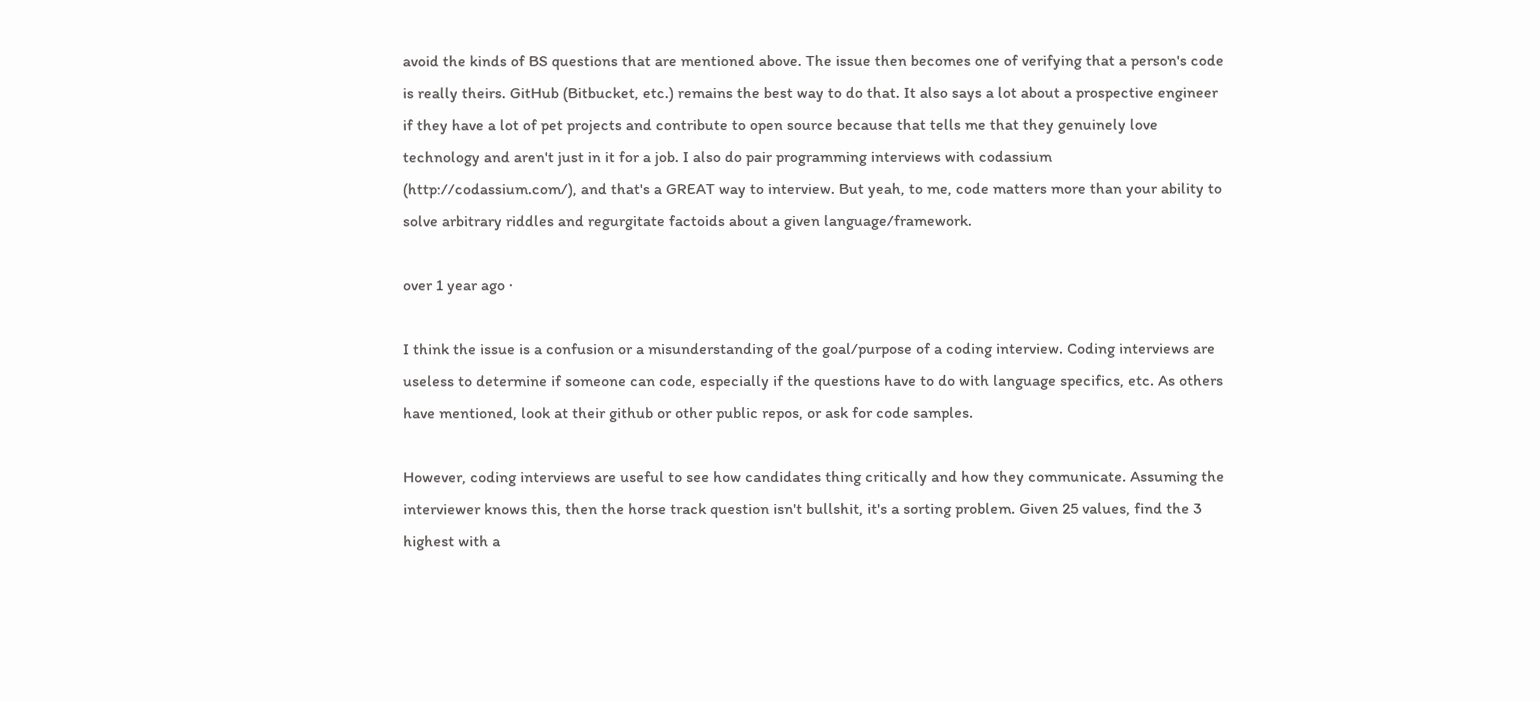avoid the kinds of BS questions that are mentioned above. The issue then becomes one of verifying that a person's code is really theirs. GitHub (Bitbucket, etc.) remains the best way to do that. It also says a lot about a prospective engineer if they have a lot of pet projects and contribute to open source because that tells me that they genuinely love technology and aren't just in it for a job. I also do pair programming interviews with codassium (http://codassium.com/), and that's a GREAT way to interview. But yeah, to me, code matters more than your ability to solve arbitrary riddles and regurgitate factoids about a given language/framework.

over 1 year ago ·

I think the issue is a confusion or a misunderstanding of the goal/purpose of a coding interview. Coding interviews are useless to determine if someone can code, especially if the questions have to do with language specifics, etc. As others have mentioned, look at their github or other public repos, or ask for code samples.

However, coding interviews are useful to see how candidates thing critically and how they communicate. Assuming the interviewer knows this, then the horse track question isn't bullshit, it's a sorting problem. Given 25 values, find the 3 highest with a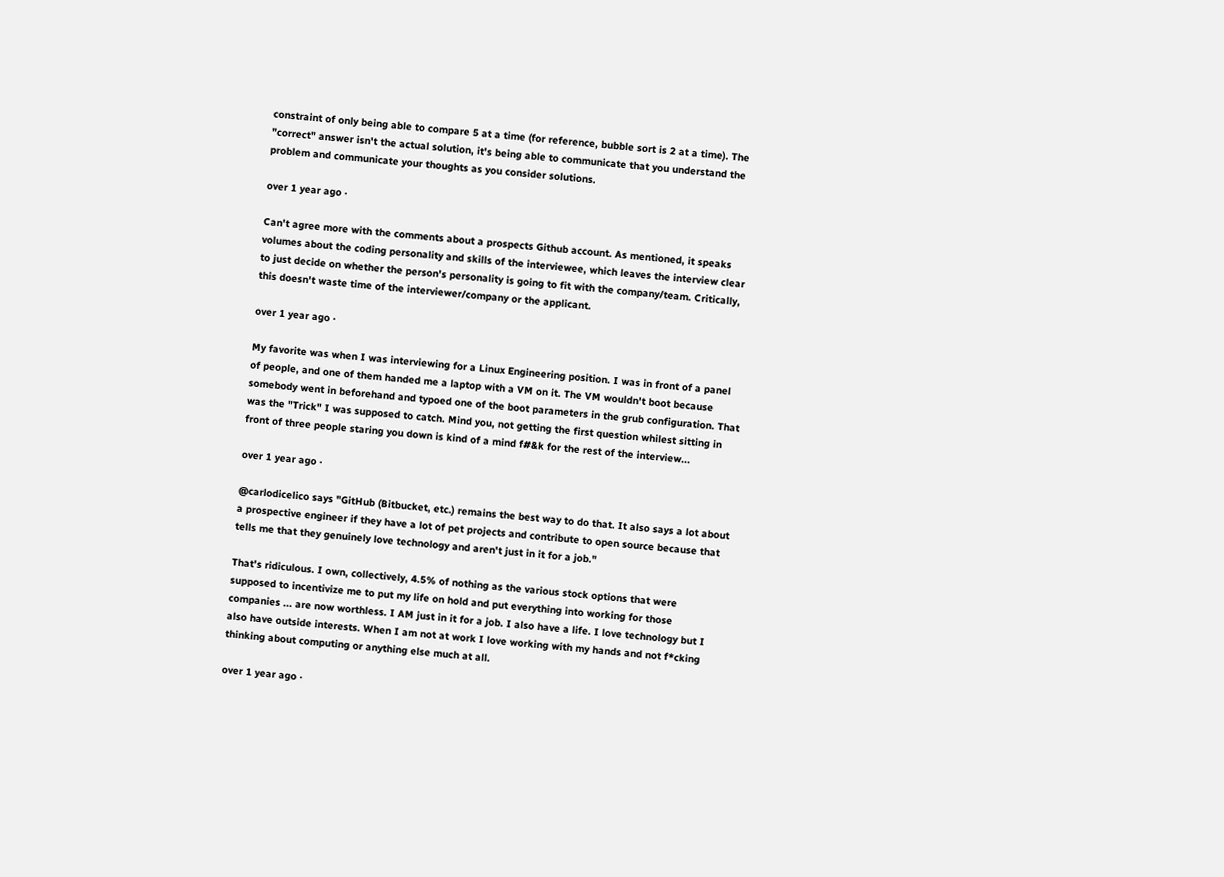constraint of only being able to compare 5 at a time (for reference, bubble sort is 2 at a time). The "correct" answer isn't the actual solution, it's being able to communicate that you understand the problem and communicate your thoughts as you consider solutions.

over 1 year ago ·

Can't agree more with the comments about a prospects Github account. As mentioned, it speaks volumes about the coding personality and skills of the interviewee, which leaves the interview clear to just decide on whether the person's personality is going to fit with the company/team. Critically, this doesn't waste time of the interviewer/company or the applicant.

over 1 year ago ·

My favorite was when I was interviewing for a Linux Engineering position. I was in front of a panel of people, and one of them handed me a laptop with a VM on it. The VM wouldn't boot because somebody went in beforehand and typoed one of the boot parameters in the grub configuration. That was the "Trick" I was supposed to catch. Mind you, not getting the first question whilest sitting in front of three people staring you down is kind of a mind f#&k for the rest of the interview...

over 1 year ago ·

@carlodicelico says "GitHub (Bitbucket, etc.) remains the best way to do that. It also says a lot about a prospective engineer if they have a lot of pet projects and contribute to open source because that tells me that they genuinely love technology and aren't just in it for a job."

That's ridiculous. I own, collectively, 4.5% of nothing as the various stock options that were supposed to incentivize me to put my life on hold and put everything into working for those companies ... are now worthless. I AM just in it for a job. I also have a life. I love technology but I also have outside interests. When I am not at work I love working with my hands and not f*cking thinking about computing or anything else much at all.

over 1 year ago ·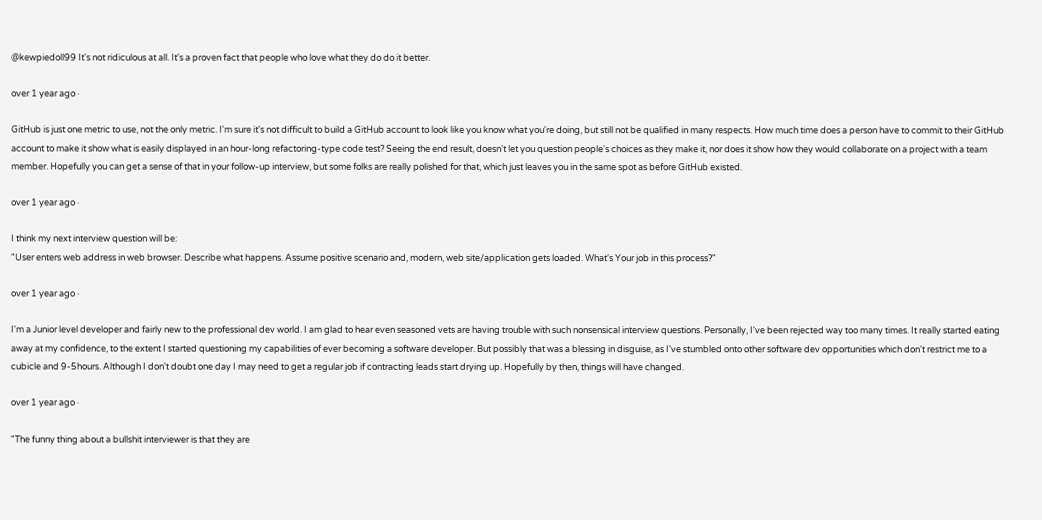@kewpiedoll99 It's not ridiculous at all. It's a proven fact that people who love what they do do it better.

over 1 year ago ·

GitHub is just one metric to use, not the only metric. I'm sure it's not difficult to build a GitHub account to look like you know what you're doing, but still not be qualified in many respects. How much time does a person have to commit to their GitHub account to make it show what is easily displayed in an hour-long refactoring-type code test? Seeing the end result, doesn't let you question people's choices as they make it, nor does it show how they would collaborate on a project with a team member. Hopefully you can get a sense of that in your follow-up interview, but some folks are really polished for that, which just leaves you in the same spot as before GitHub existed.

over 1 year ago ·

I think my next interview question will be:
"User enters web address in web browser. Describe what happens. Assume positive scenario and, modern, web site/application gets loaded. What's Your job in this process?"

over 1 year ago ·

I'm a Junior level developer and fairly new to the professional dev world. I am glad to hear even seasoned vets are having trouble with such nonsensical interview questions. Personally, I've been rejected way too many times. It really started eating away at my confidence, to the extent I started questioning my capabilities of ever becoming a software developer. But possibly that was a blessing in disguise, as I've stumbled onto other software dev opportunities which don't restrict me to a cubicle and 9-5hours. Although I don't doubt one day I may need to get a regular job if contracting leads start drying up. Hopefully by then, things will have changed.

over 1 year ago ·

"The funny thing about a bullshit interviewer is that they are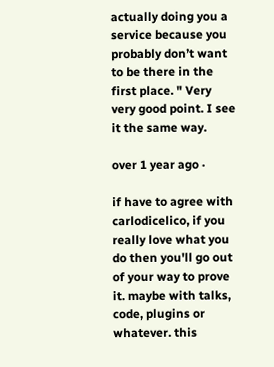actually doing you a service because you probably don’t want to be there in the first place. " Very very good point. I see it the same way.

over 1 year ago ·

if have to agree with carlodicelico, if you really love what you do then you'll go out of your way to prove it. maybe with talks, code, plugins or whatever. this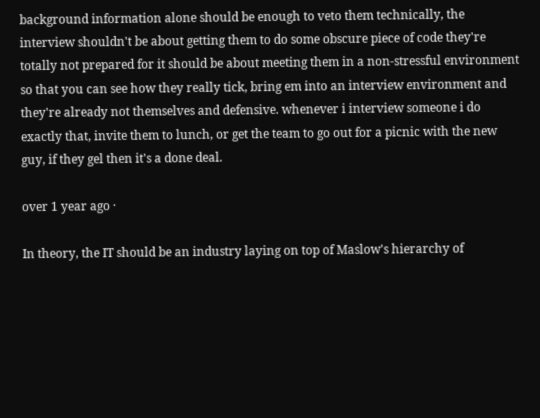background information alone should be enough to veto them technically, the interview shouldn't be about getting them to do some obscure piece of code they're totally not prepared for it should be about meeting them in a non-stressful environment so that you can see how they really tick, bring em into an interview environment and they're already not themselves and defensive. whenever i interview someone i do exactly that, invite them to lunch, or get the team to go out for a picnic with the new guy, if they gel then it's a done deal.

over 1 year ago ·

In theory, the IT should be an industry laying on top of Maslow's hierarchy of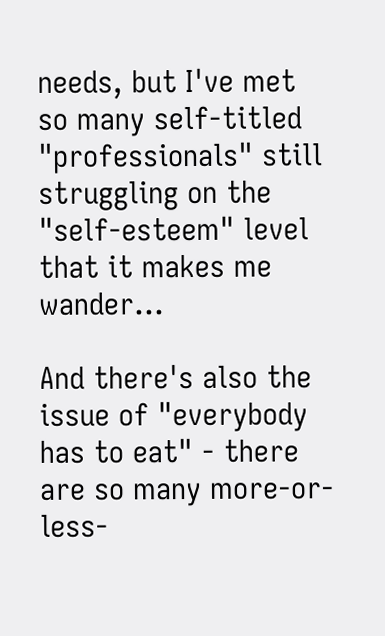needs, but I've met so many self-titled "professionals" still struggling on the "self-esteem" level that it makes me wander...

And there's also the issue of "everybody has to eat" - there are so many more-or-less-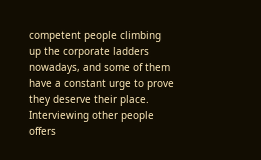competent people climbing up the corporate ladders nowadays, and some of them have a constant urge to prove they deserve their place. Interviewing other people offers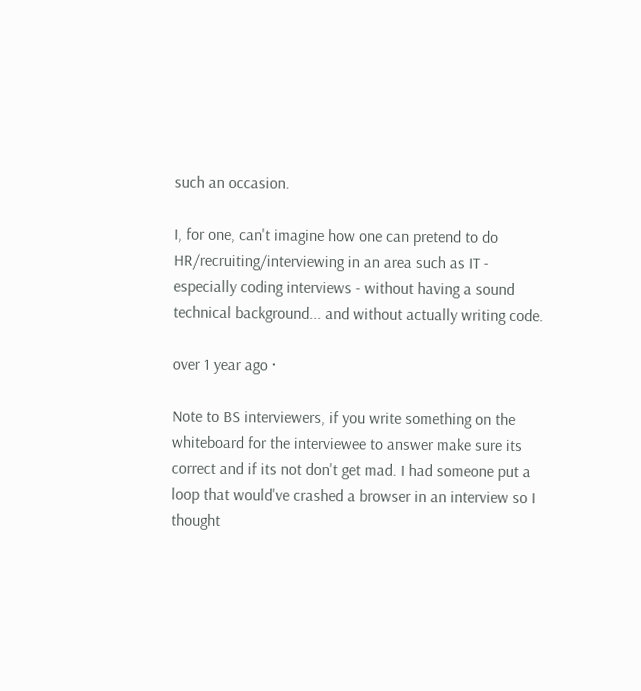such an occasion.

I, for one, can't imagine how one can pretend to do HR/recruiting/interviewing in an area such as IT - especially coding interviews - without having a sound technical background... and without actually writing code.

over 1 year ago ·

Note to BS interviewers, if you write something on the whiteboard for the interviewee to answer make sure its correct and if its not don't get mad. I had someone put a loop that would've crashed a browser in an interview so I thought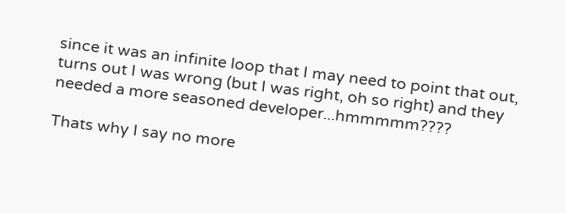since it was an infinite loop that I may need to point that out, turns out I was wrong (but I was right, oh so right) and they needed a more seasoned developer...hmmmmm????

Thats why I say no more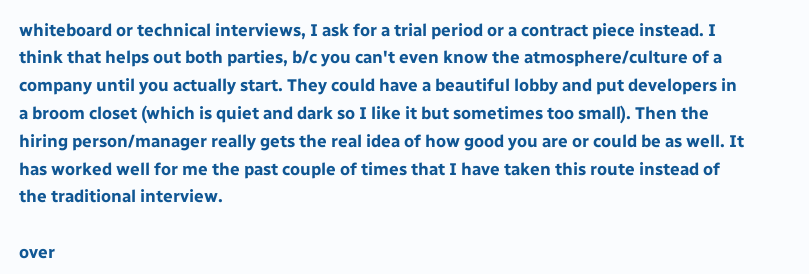whiteboard or technical interviews, I ask for a trial period or a contract piece instead. I think that helps out both parties, b/c you can't even know the atmosphere/culture of a company until you actually start. They could have a beautiful lobby and put developers in a broom closet (which is quiet and dark so I like it but sometimes too small). Then the hiring person/manager really gets the real idea of how good you are or could be as well. It has worked well for me the past couple of times that I have taken this route instead of the traditional interview.

over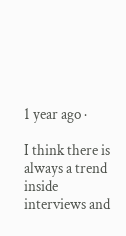1 year ago ·

I think there is always a trend inside interviews and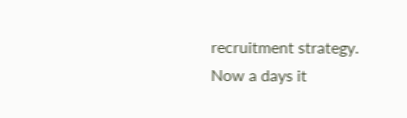recruitment strategy. Now a days it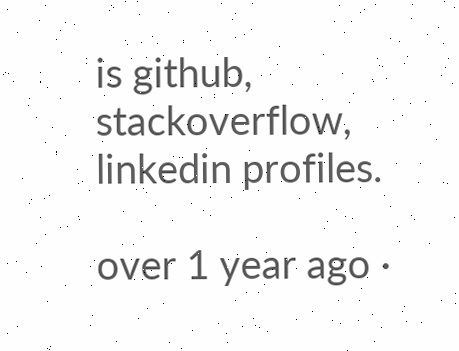is github, stackoverflow, linkedin profiles.

over 1 year ago ·